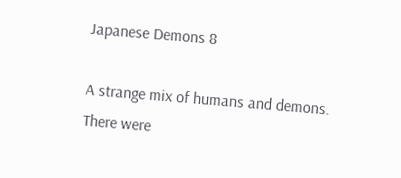Japanese Demons 8

A strange mix of humans and demons.
There were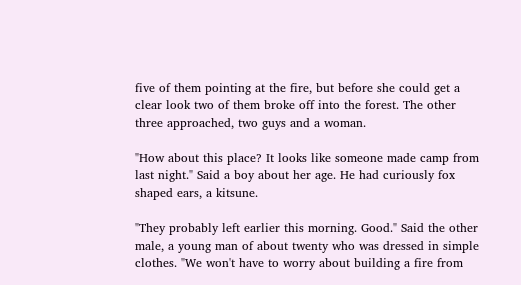five of them pointing at the fire, but before she could get a clear look two of them broke off into the forest. The other three approached, two guys and a woman.

"How about this place? It looks like someone made camp from last night." Said a boy about her age. He had curiously fox shaped ears, a kitsune.

"They probably left earlier this morning. Good." Said the other male, a young man of about twenty who was dressed in simple clothes. "We won't have to worry about building a fire from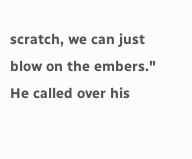scratch, we can just blow on the embers." He called over his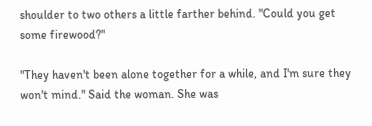shoulder to two others a little farther behind. "Could you get some firewood?"

"They haven't been alone together for a while, and I'm sure they won't mind." Said the woman. She was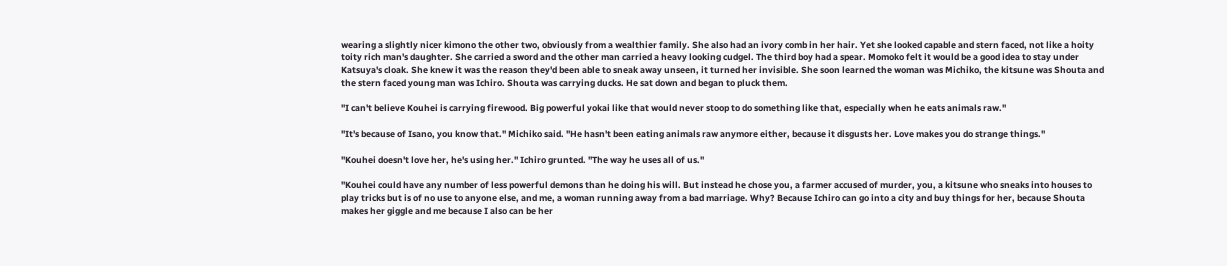wearing a slightly nicer kimono the other two, obviously from a wealthier family. She also had an ivory comb in her hair. Yet she looked capable and stern faced, not like a hoity toity rich man's daughter. She carried a sword and the other man carried a heavy looking cudgel. The third boy had a spear. Momoko felt it would be a good idea to stay under Katsuya's cloak. She knew it was the reason they'd been able to sneak away unseen, it turned her invisible. She soon learned the woman was Michiko, the kitsune was Shouta and the stern faced young man was Ichiro. Shouta was carrying ducks. He sat down and began to pluck them.

"I can't believe Kouhei is carrying firewood. Big powerful yokai like that would never stoop to do something like that, especially when he eats animals raw."

"It's because of Isano, you know that." Michiko said. "He hasn't been eating animals raw anymore either, because it disgusts her. Love makes you do strange things."

"Kouhei doesn't love her, he's using her." Ichiro grunted. "The way he uses all of us."

"Kouhei could have any number of less powerful demons than he doing his will. But instead he chose you, a farmer accused of murder, you, a kitsune who sneaks into houses to play tricks but is of no use to anyone else, and me, a woman running away from a bad marriage. Why? Because Ichiro can go into a city and buy things for her, because Shouta makes her giggle and me because I also can be her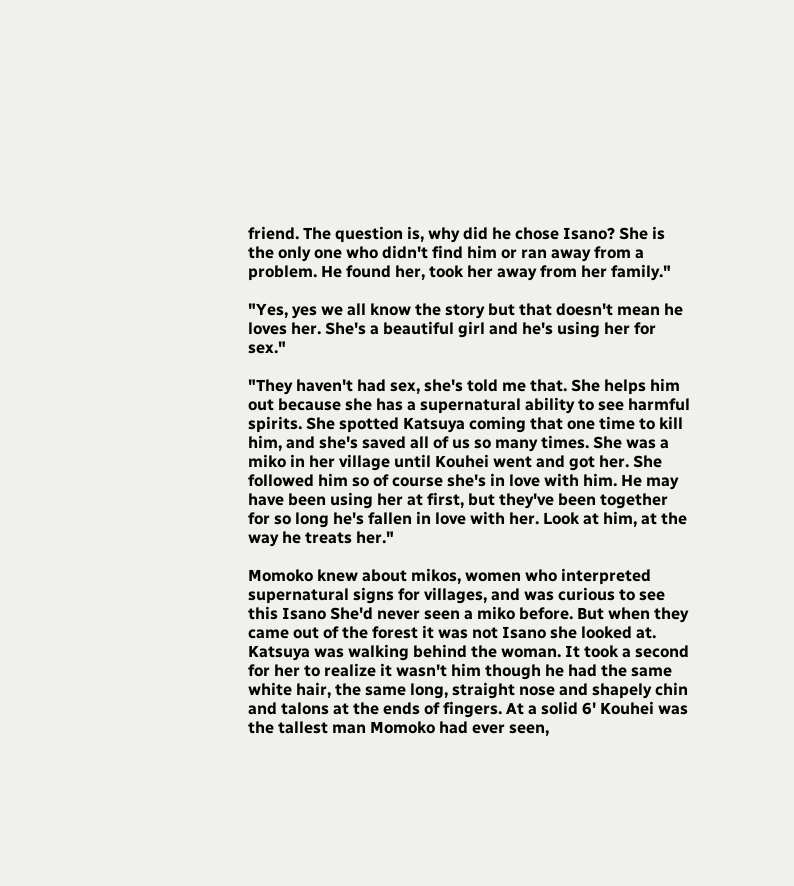friend. The question is, why did he chose Isano? She is the only one who didn't find him or ran away from a problem. He found her, took her away from her family."

"Yes, yes we all know the story but that doesn't mean he loves her. She's a beautiful girl and he's using her for sex."

"They haven't had sex, she's told me that. She helps him out because she has a supernatural ability to see harmful spirits. She spotted Katsuya coming that one time to kill him, and she's saved all of us so many times. She was a miko in her village until Kouhei went and got her. She followed him so of course she's in love with him. He may have been using her at first, but they've been together for so long he's fallen in love with her. Look at him, at the way he treats her."

Momoko knew about mikos, women who interpreted supernatural signs for villages, and was curious to see this Isano She'd never seen a miko before. But when they came out of the forest it was not Isano she looked at. Katsuya was walking behind the woman. It took a second for her to realize it wasn't him though he had the same white hair, the same long, straight nose and shapely chin and talons at the ends of fingers. At a solid 6' Kouhei was the tallest man Momoko had ever seen,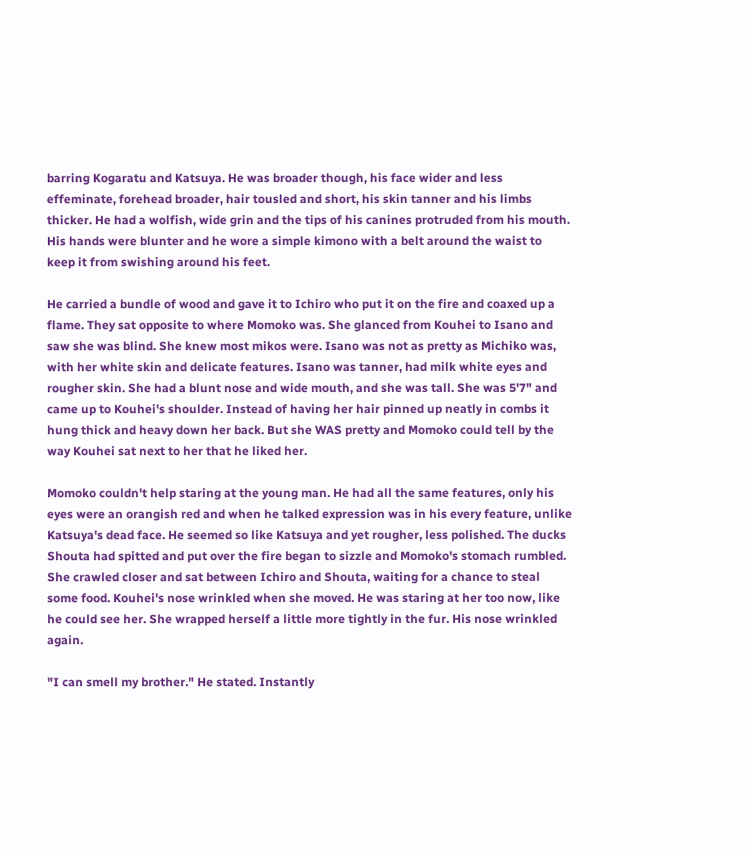barring Kogaratu and Katsuya. He was broader though, his face wider and less effeminate, forehead broader, hair tousled and short, his skin tanner and his limbs thicker. He had a wolfish, wide grin and the tips of his canines protruded from his mouth. His hands were blunter and he wore a simple kimono with a belt around the waist to keep it from swishing around his feet.

He carried a bundle of wood and gave it to Ichiro who put it on the fire and coaxed up a flame. They sat opposite to where Momoko was. She glanced from Kouhei to Isano and saw she was blind. She knew most mikos were. Isano was not as pretty as Michiko was, with her white skin and delicate features. Isano was tanner, had milk white eyes and rougher skin. She had a blunt nose and wide mouth, and she was tall. She was 5'7" and came up to Kouhei's shoulder. Instead of having her hair pinned up neatly in combs it hung thick and heavy down her back. But she WAS pretty and Momoko could tell by the way Kouhei sat next to her that he liked her.

Momoko couldn't help staring at the young man. He had all the same features, only his eyes were an orangish red and when he talked expression was in his every feature, unlike Katsuya's dead face. He seemed so like Katsuya and yet rougher, less polished. The ducks Shouta had spitted and put over the fire began to sizzle and Momoko's stomach rumbled. She crawled closer and sat between Ichiro and Shouta, waiting for a chance to steal some food. Kouhei's nose wrinkled when she moved. He was staring at her too now, like he could see her. She wrapped herself a little more tightly in the fur. His nose wrinkled again.

"I can smell my brother." He stated. Instantly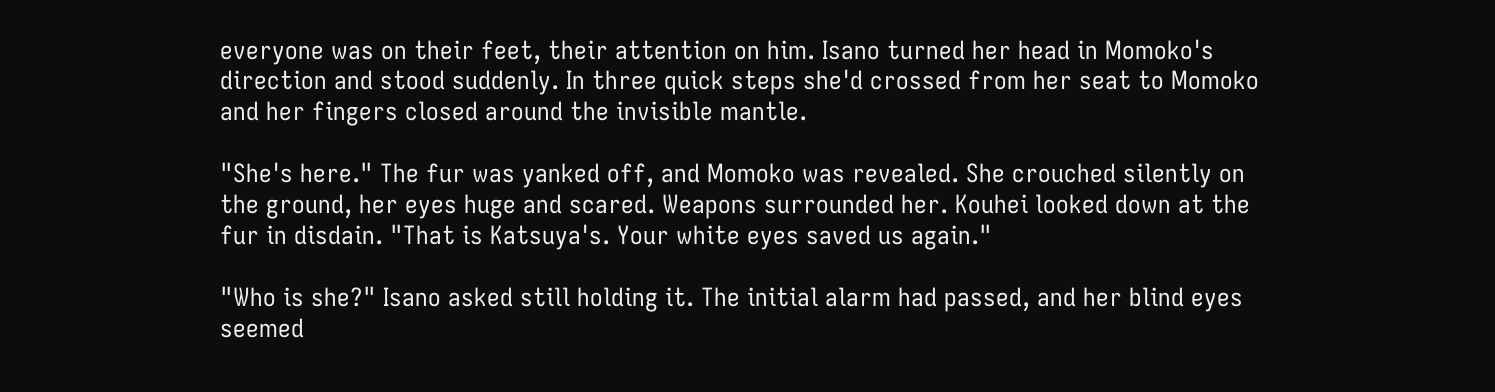everyone was on their feet, their attention on him. Isano turned her head in Momoko's direction and stood suddenly. In three quick steps she'd crossed from her seat to Momoko and her fingers closed around the invisible mantle.

"She's here." The fur was yanked off, and Momoko was revealed. She crouched silently on the ground, her eyes huge and scared. Weapons surrounded her. Kouhei looked down at the fur in disdain. "That is Katsuya's. Your white eyes saved us again."

"Who is she?" Isano asked still holding it. The initial alarm had passed, and her blind eyes seemed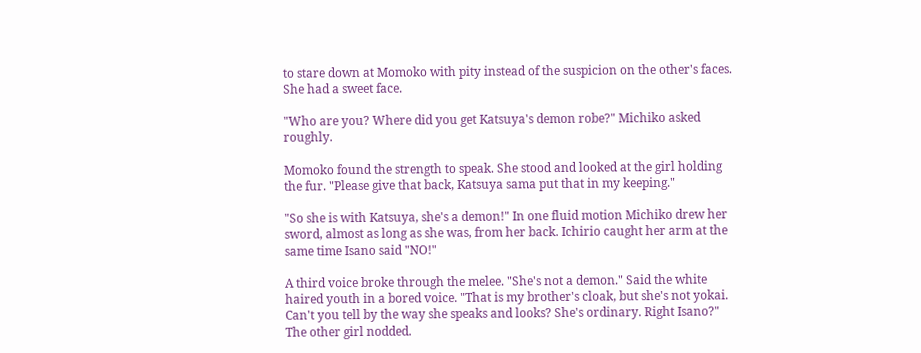to stare down at Momoko with pity instead of the suspicion on the other's faces. She had a sweet face.

"Who are you? Where did you get Katsuya's demon robe?" Michiko asked roughly.

Momoko found the strength to speak. She stood and looked at the girl holding the fur. "Please give that back, Katsuya sama put that in my keeping."

"So she is with Katsuya, she's a demon!" In one fluid motion Michiko drew her sword, almost as long as she was, from her back. Ichirio caught her arm at the same time Isano said "NO!"

A third voice broke through the melee. "She's not a demon." Said the white haired youth in a bored voice. "That is my brother's cloak, but she's not yokai. Can't you tell by the way she speaks and looks? She's ordinary. Right Isano?" The other girl nodded.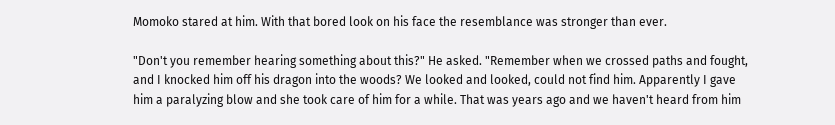Momoko stared at him. With that bored look on his face the resemblance was stronger than ever.

"Don't you remember hearing something about this?" He asked. "Remember when we crossed paths and fought, and I knocked him off his dragon into the woods? We looked and looked, could not find him. Apparently I gave him a paralyzing blow and she took care of him for a while. That was years ago and we haven't heard from him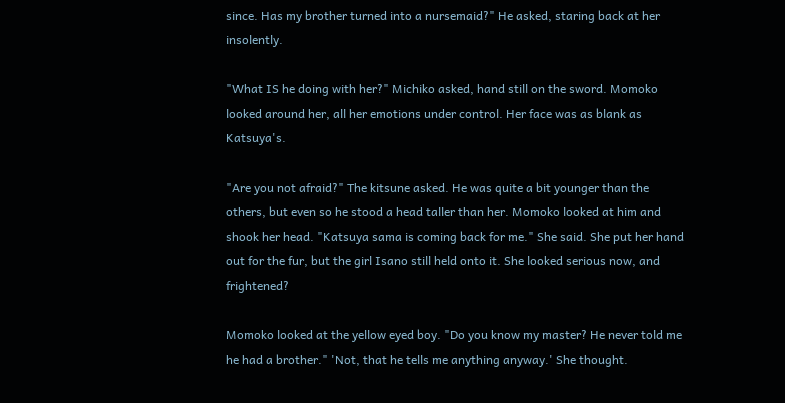since. Has my brother turned into a nursemaid?" He asked, staring back at her insolently.

"What IS he doing with her?" Michiko asked, hand still on the sword. Momoko looked around her, all her emotions under control. Her face was as blank as Katsuya's.

"Are you not afraid?" The kitsune asked. He was quite a bit younger than the others, but even so he stood a head taller than her. Momoko looked at him and shook her head. "Katsuya sama is coming back for me." She said. She put her hand out for the fur, but the girl Isano still held onto it. She looked serious now, and frightened?

Momoko looked at the yellow eyed boy. "Do you know my master? He never told me he had a brother." 'Not, that he tells me anything anyway.' She thought.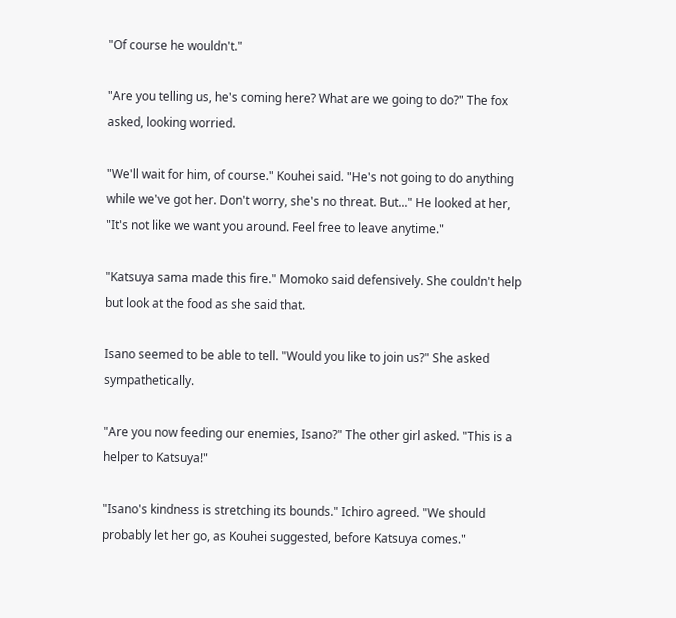"Of course he wouldn't."

"Are you telling us, he's coming here? What are we going to do?" The fox asked, looking worried.

"We'll wait for him, of course." Kouhei said. "He's not going to do anything while we've got her. Don't worry, she's no threat. But..." He looked at her, "It's not like we want you around. Feel free to leave anytime."

"Katsuya sama made this fire." Momoko said defensively. She couldn't help but look at the food as she said that.

Isano seemed to be able to tell. "Would you like to join us?" She asked sympathetically.

"Are you now feeding our enemies, Isano?" The other girl asked. "This is a helper to Katsuya!"

"Isano's kindness is stretching its bounds." Ichiro agreed. "We should probably let her go, as Kouhei suggested, before Katsuya comes."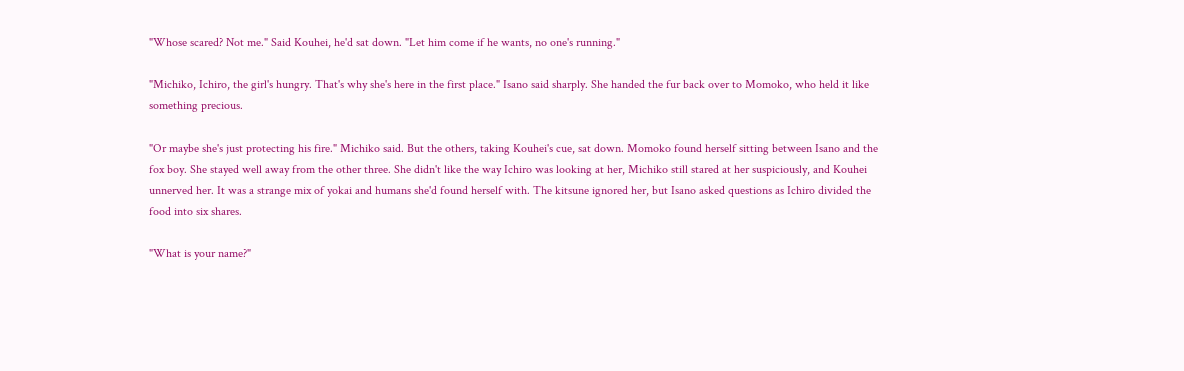"Whose scared? Not me." Said Kouhei, he'd sat down. "Let him come if he wants, no one's running."

"Michiko, Ichiro, the girl's hungry. That's why she's here in the first place." Isano said sharply. She handed the fur back over to Momoko, who held it like something precious.

"Or maybe she's just protecting his fire." Michiko said. But the others, taking Kouhei's cue, sat down. Momoko found herself sitting between Isano and the fox boy. She stayed well away from the other three. She didn't like the way Ichiro was looking at her, Michiko still stared at her suspiciously, and Kouhei unnerved her. It was a strange mix of yokai and humans she'd found herself with. The kitsune ignored her, but Isano asked questions as Ichiro divided the food into six shares.

"What is your name?"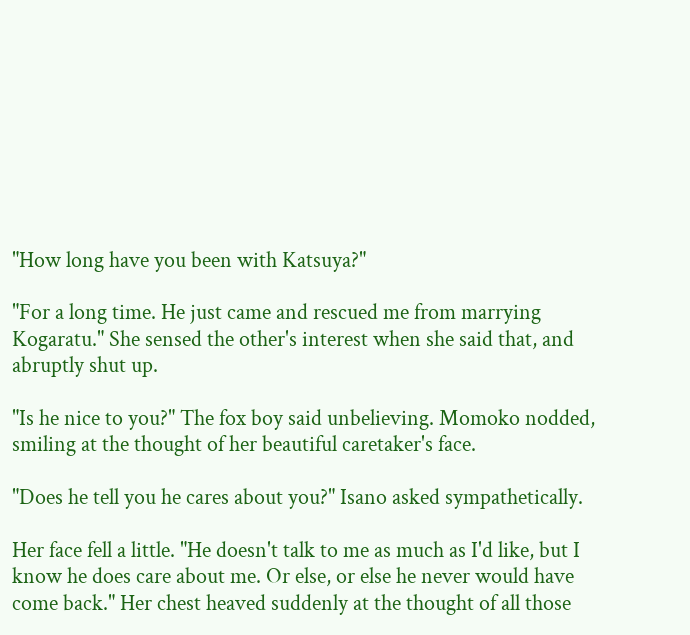"How long have you been with Katsuya?"

"For a long time. He just came and rescued me from marrying Kogaratu." She sensed the other's interest when she said that, and abruptly shut up.

"Is he nice to you?" The fox boy said unbelieving. Momoko nodded, smiling at the thought of her beautiful caretaker's face.

"Does he tell you he cares about you?" Isano asked sympathetically.

Her face fell a little. "He doesn't talk to me as much as I'd like, but I know he does care about me. Or else, or else he never would have come back." Her chest heaved suddenly at the thought of all those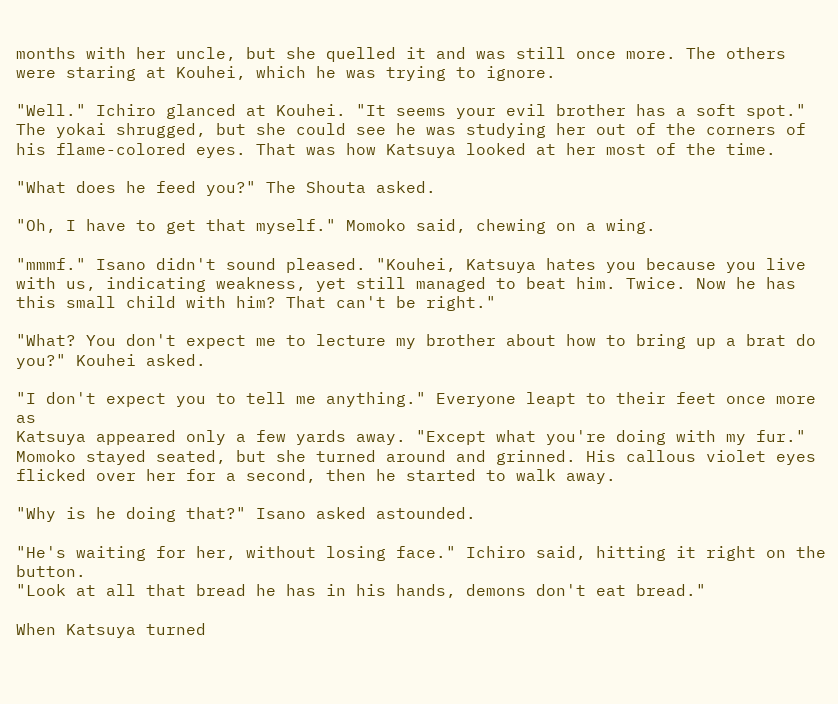months with her uncle, but she quelled it and was still once more. The others were staring at Kouhei, which he was trying to ignore.

"Well." Ichiro glanced at Kouhei. "It seems your evil brother has a soft spot." The yokai shrugged, but she could see he was studying her out of the corners of his flame-colored eyes. That was how Katsuya looked at her most of the time.

"What does he feed you?" The Shouta asked.

"Oh, I have to get that myself." Momoko said, chewing on a wing.

"mmmf." Isano didn't sound pleased. "Kouhei, Katsuya hates you because you live with us, indicating weakness, yet still managed to beat him. Twice. Now he has this small child with him? That can't be right."

"What? You don't expect me to lecture my brother about how to bring up a brat do you?" Kouhei asked.

"I don't expect you to tell me anything." Everyone leapt to their feet once more as
Katsuya appeared only a few yards away. "Except what you're doing with my fur." Momoko stayed seated, but she turned around and grinned. His callous violet eyes flicked over her for a second, then he started to walk away.

"Why is he doing that?" Isano asked astounded.

"He's waiting for her, without losing face." Ichiro said, hitting it right on the button.
"Look at all that bread he has in his hands, demons don't eat bread."

When Katsuya turned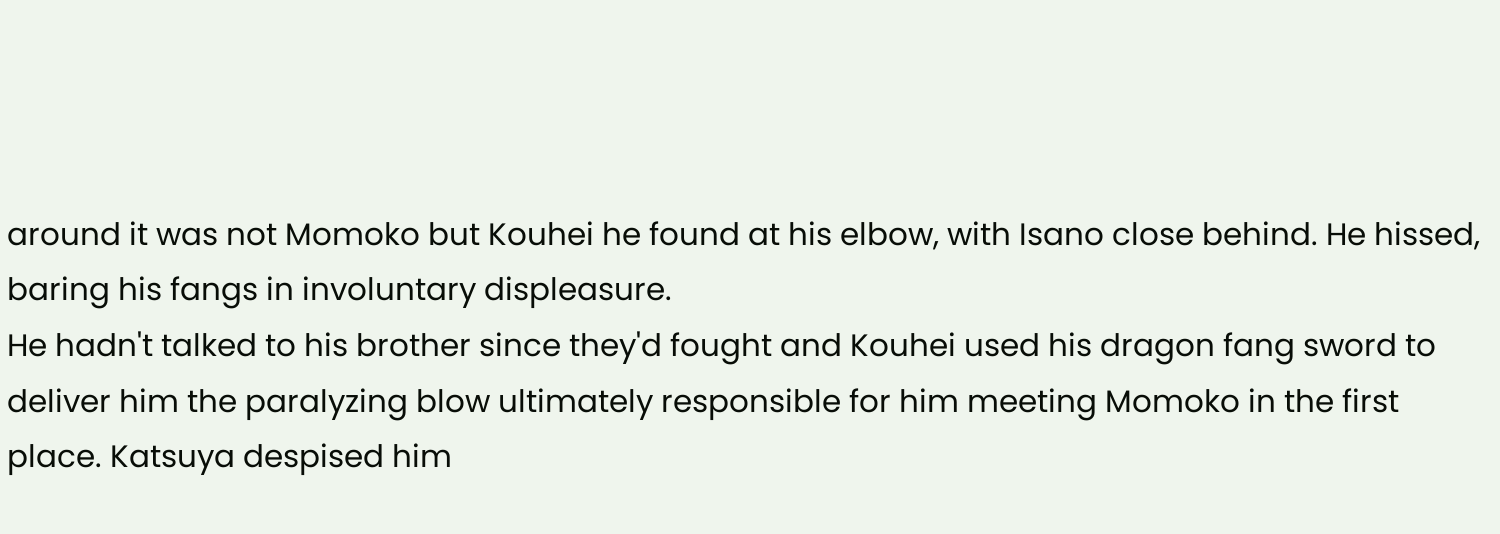around it was not Momoko but Kouhei he found at his elbow, with Isano close behind. He hissed, baring his fangs in involuntary displeasure.
He hadn't talked to his brother since they'd fought and Kouhei used his dragon fang sword to deliver him the paralyzing blow ultimately responsible for him meeting Momoko in the first place. Katsuya despised him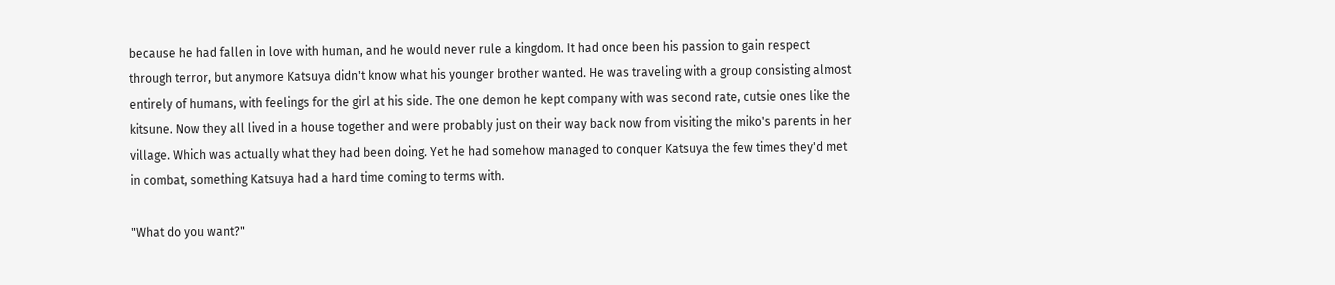because he had fallen in love with human, and he would never rule a kingdom. It had once been his passion to gain respect through terror, but anymore Katsuya didn't know what his younger brother wanted. He was traveling with a group consisting almost entirely of humans, with feelings for the girl at his side. The one demon he kept company with was second rate, cutsie ones like the kitsune. Now they all lived in a house together and were probably just on their way back now from visiting the miko's parents in her village. Which was actually what they had been doing. Yet he had somehow managed to conquer Katsuya the few times they'd met in combat, something Katsuya had a hard time coming to terms with.

"What do you want?"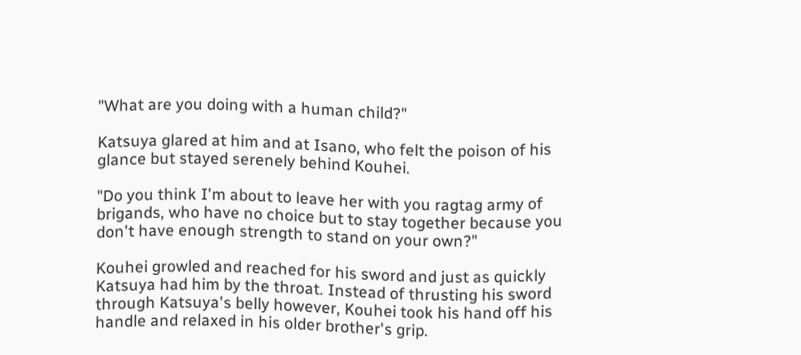"What are you doing with a human child?"

Katsuya glared at him and at Isano, who felt the poison of his glance but stayed serenely behind Kouhei.

"Do you think I'm about to leave her with you ragtag army of brigands, who have no choice but to stay together because you don't have enough strength to stand on your own?"

Kouhei growled and reached for his sword and just as quickly Katsuya had him by the throat. Instead of thrusting his sword through Katsuya's belly however, Kouhei took his hand off his handle and relaxed in his older brother's grip.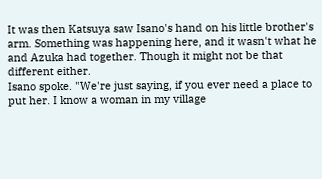It was then Katsuya saw Isano's hand on his little brother's arm. Something was happening here, and it wasn't what he and Azuka had together. Though it might not be that different either.
Isano spoke. "We're just saying, if you ever need a place to put her. I know a woman in my village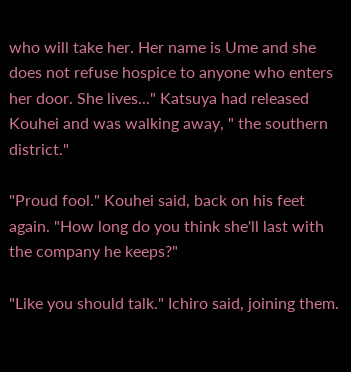who will take her. Her name is Ume and she does not refuse hospice to anyone who enters her door. She lives..." Katsuya had released Kouhei and was walking away, " the southern district."

"Proud fool." Kouhei said, back on his feet again. "How long do you think she'll last with the company he keeps?"

"Like you should talk." Ichiro said, joining them.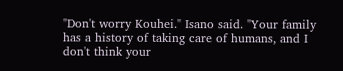"Don't worry Kouhei." Isano said. "Your family has a history of taking care of humans, and I don't think your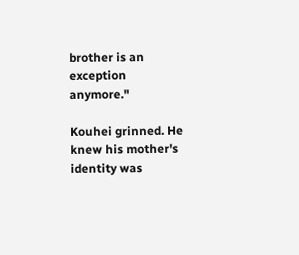brother is an exception anymore."

Kouhei grinned. He knew his mother's identity was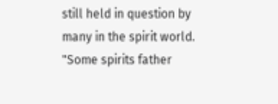still held in question by many in the spirit world. "Some spirits father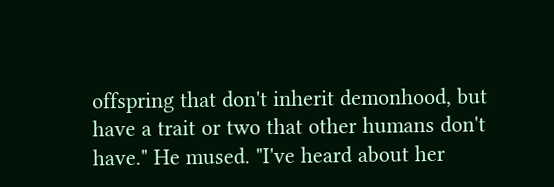offspring that don't inherit demonhood, but have a trait or two that other humans don't have." He mused. "I've heard about her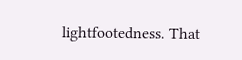lightfootedness. That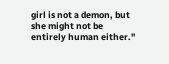girl is not a demon, but she might not be entirely human either."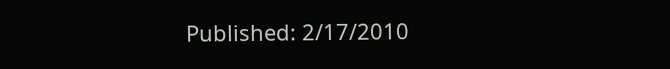Published: 2/17/2010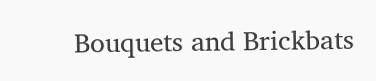Bouquets and Brickbats